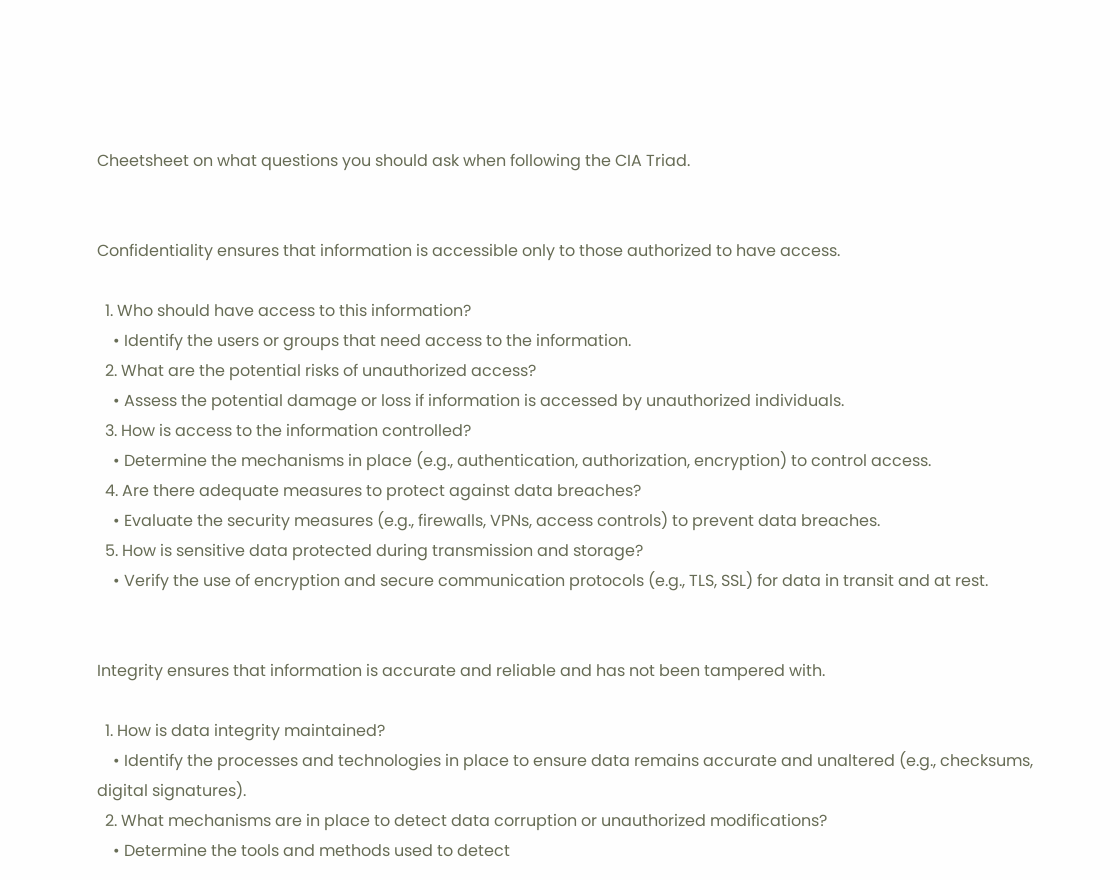Cheetsheet on what questions you should ask when following the CIA Triad.


Confidentiality ensures that information is accessible only to those authorized to have access.

  1. Who should have access to this information?
    • Identify the users or groups that need access to the information.
  2. What are the potential risks of unauthorized access?
    • Assess the potential damage or loss if information is accessed by unauthorized individuals.
  3. How is access to the information controlled?
    • Determine the mechanisms in place (e.g., authentication, authorization, encryption) to control access.
  4. Are there adequate measures to protect against data breaches?
    • Evaluate the security measures (e.g., firewalls, VPNs, access controls) to prevent data breaches.
  5. How is sensitive data protected during transmission and storage?
    • Verify the use of encryption and secure communication protocols (e.g., TLS, SSL) for data in transit and at rest.


Integrity ensures that information is accurate and reliable and has not been tampered with.

  1. How is data integrity maintained?
    • Identify the processes and technologies in place to ensure data remains accurate and unaltered (e.g., checksums, digital signatures).
  2. What mechanisms are in place to detect data corruption or unauthorized modifications?
    • Determine the tools and methods used to detect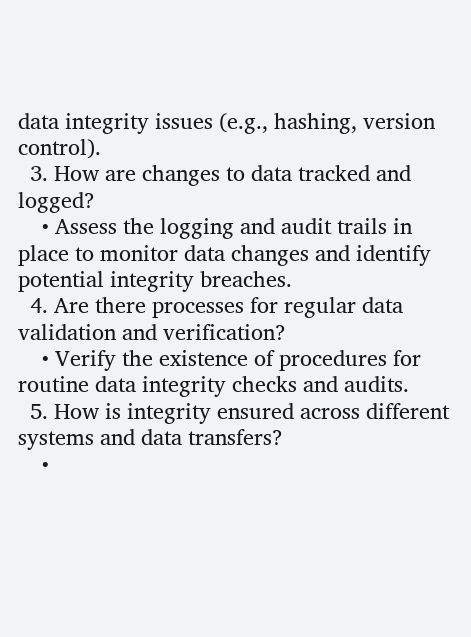data integrity issues (e.g., hashing, version control).
  3. How are changes to data tracked and logged?
    • Assess the logging and audit trails in place to monitor data changes and identify potential integrity breaches.
  4. Are there processes for regular data validation and verification?
    • Verify the existence of procedures for routine data integrity checks and audits.
  5. How is integrity ensured across different systems and data transfers?
    •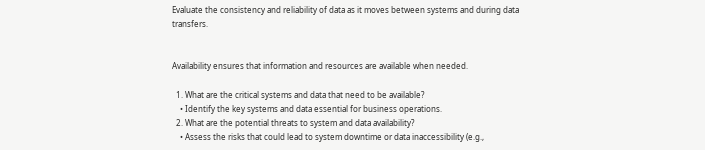Evaluate the consistency and reliability of data as it moves between systems and during data transfers.


Availability ensures that information and resources are available when needed.

  1. What are the critical systems and data that need to be available?
    • Identify the key systems and data essential for business operations.
  2. What are the potential threats to system and data availability?
    • Assess the risks that could lead to system downtime or data inaccessibility (e.g.,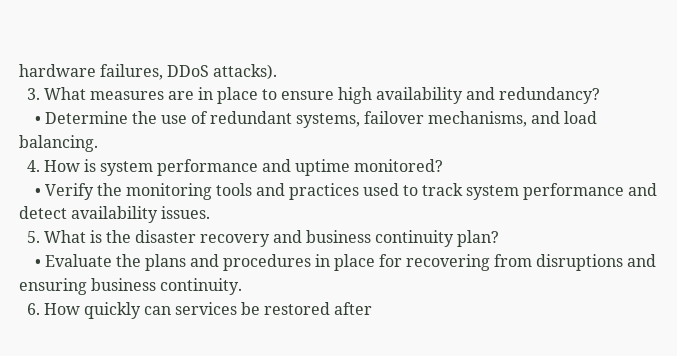hardware failures, DDoS attacks).
  3. What measures are in place to ensure high availability and redundancy?
    • Determine the use of redundant systems, failover mechanisms, and load balancing.
  4. How is system performance and uptime monitored?
    • Verify the monitoring tools and practices used to track system performance and detect availability issues.
  5. What is the disaster recovery and business continuity plan?
    • Evaluate the plans and procedures in place for recovering from disruptions and ensuring business continuity.
  6. How quickly can services be restored after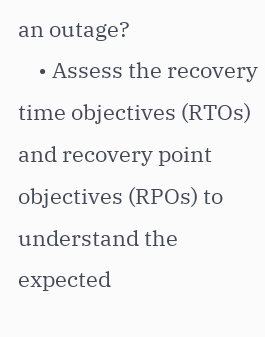an outage?
    • Assess the recovery time objectives (RTOs) and recovery point objectives (RPOs) to understand the expected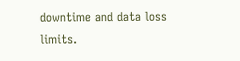downtime and data loss limits.